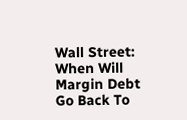Wall Street: When Will Margin Debt Go Back To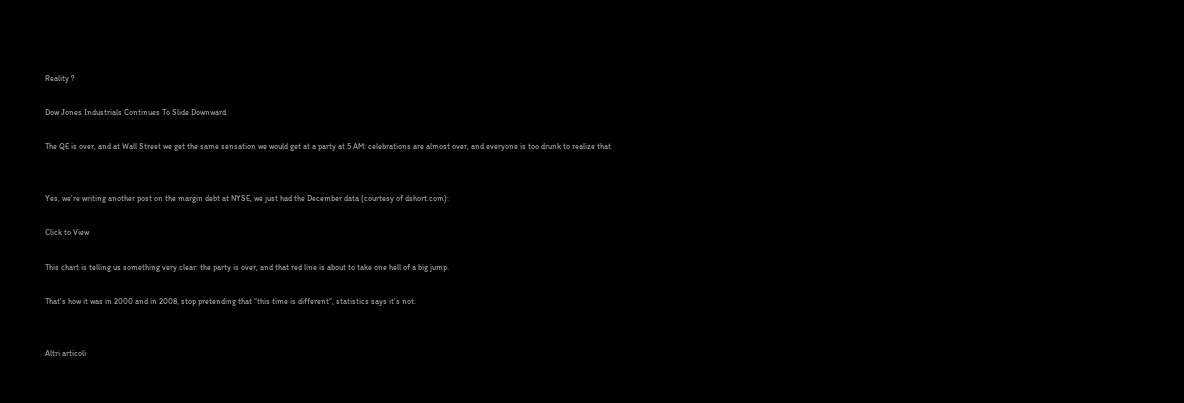Reality ?

Dow Jones Industrials Continues To Slide Downward

The QE is over, and at Wall Street we get the same sensation we would get at a party at 5 AM: celebrations are almost over, and everyone is too drunk to realize that


Yes, we’re writing another post on the margin debt at NYSE, we just had the December data (courtesy of dshort.com):

Click to View

This chart is telling us something very clear: the party is over, and that red line is about to take one hell of a big jump.

That’s how it was in 2000 and in 2008, stop pretending that “this time is different”, statistics says it’s not.


Altri articoli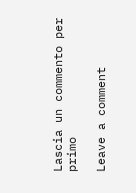Lascia un commento per primo

Leave a comment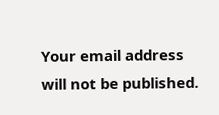Your email address will not be published.